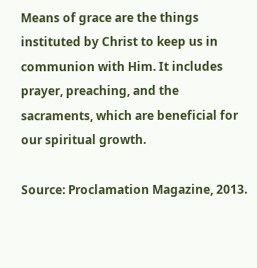Means of grace are the things instituted by Christ to keep us in communion with Him. It includes prayer, preaching, and the sacraments, which are beneficial for our spiritual growth.

Source: Proclamation Magazine, 2013.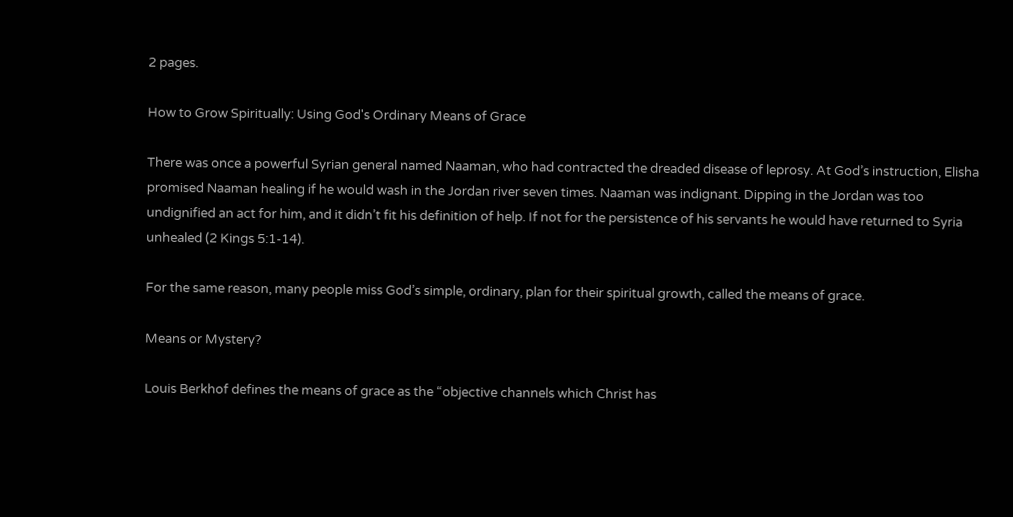2 pages.

How to Grow Spiritually: Using God's Ordinary Means of Grace

There was once a powerful Syrian general named Naaman, who had contracted the dreaded disease of leprosy. At God’s instruction, Elisha promised Naaman healing if he would wash in the Jordan river seven times. Naaman was indignant. Dipping in the Jordan was too undignified an act for him, and it didn’t fit his definition of help. If not for the persistence of his servants he would have returned to Syria unhealed (2 Kings 5:1-14).

For the same reason, many people miss God’s simple, ordinary, plan for their spiritual growth, called the means of grace.

Means or Mystery?

Louis Berkhof defines the means of grace as the “objective channels which Christ has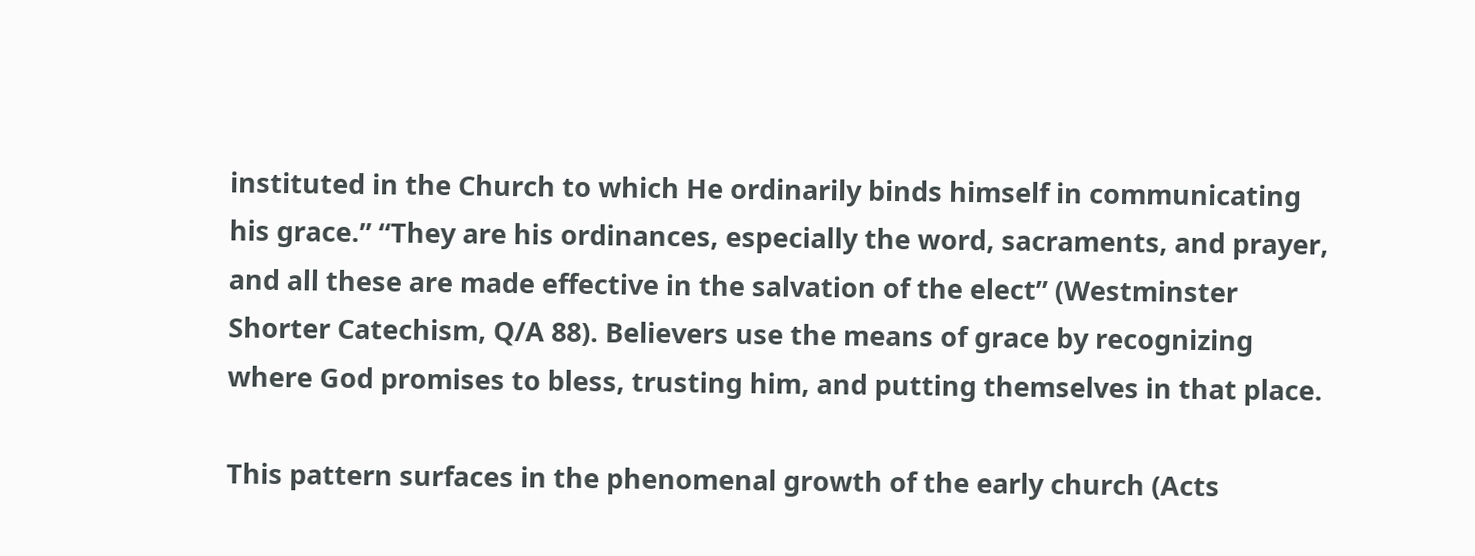instituted in the Church to which He ordinarily binds himself in communicating his grace.” “They are his ordinances, especially the word, sacraments, and prayer, and all these are made effective in the salvation of the elect” (Westminster Shorter Catechism, Q/A 88). Believers use the means of grace by recognizing where God promises to bless, trusting him, and putting themselves in that place.

This pattern surfaces in the phenomenal growth of the early church (Acts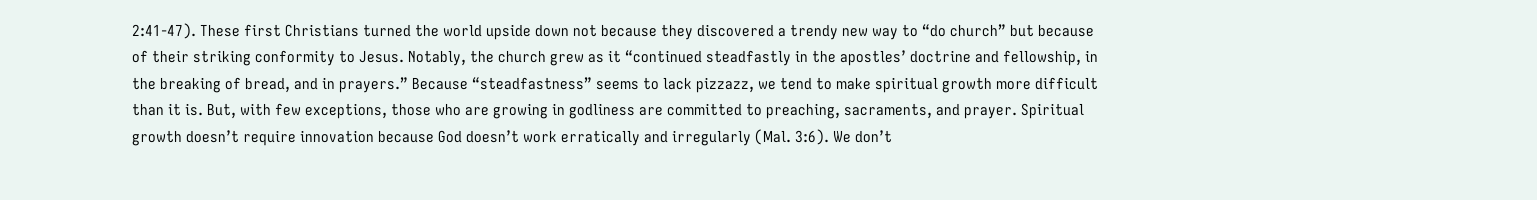2:41-47). These first Christians turned the world upside down not because they discovered a trendy new way to “do church” but because of their striking conformity to Jesus. Notably, the church grew as it “continued steadfastly in the apostles’ doctrine and fellowship, in the breaking of bread, and in prayers.” Because “steadfastness” seems to lack pizzazz, we tend to make spiritual growth more difficult than it is. But, with few exceptions, those who are growing in godliness are committed to preaching, sacraments, and prayer. Spiritual growth doesn’t require innovation because God doesn’t work erratically and irregularly (Mal. 3:6). We don’t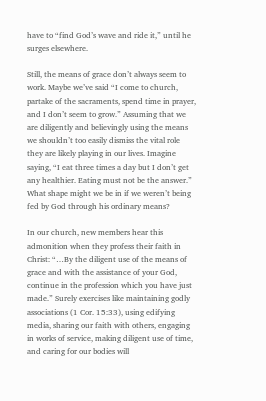have to “find God’s wave and ride it,” until he surges elsewhere.

Still, the means of grace don’t always seem to work. Maybe we’ve said “I come to church, partake of the sacraments, spend time in prayer, and I don’t seem to grow.” Assuming that we are diligently and believingly using the means we shouldn’t too easily dismiss the vital role they are likely playing in our lives. Imagine saying, “I eat three times a day but I don’t get any healthier. Eating must not be the answer.” What shape might we be in if we weren’t being fed by God through his ordinary means?

In our church, new members hear this admonition when they profess their faith in Christ: “…By the diligent use of the means of grace and with the assistance of your God, continue in the profession which you have just made.” Surely exercises like maintaining godly associations (1 Cor. 15:33), using edifying media, sharing our faith with others, engaging in works of service, making diligent use of time, and caring for our bodies will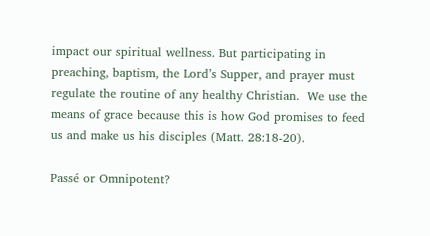impact our spiritual wellness. But participating in preaching, baptism, the Lord’s Supper, and prayer must regulate the routine of any healthy Christian.  We use the means of grace because this is how God promises to feed us and make us his disciples (Matt. 28:18-20).

Passé or Omnipotent?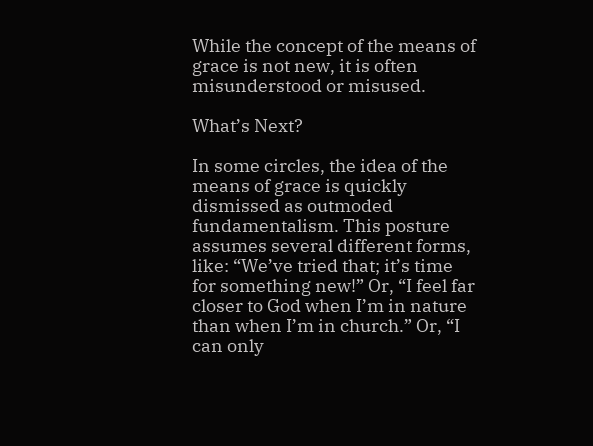While the concept of the means of grace is not new, it is often misunderstood or misused.

What’s Next?

In some circles, the idea of the means of grace is quickly dismissed as outmoded fundamentalism. This posture assumes several different forms, like: “We’ve tried that; it’s time for something new!” Or, “I feel far closer to God when I’m in nature than when I’m in church.” Or, “I can only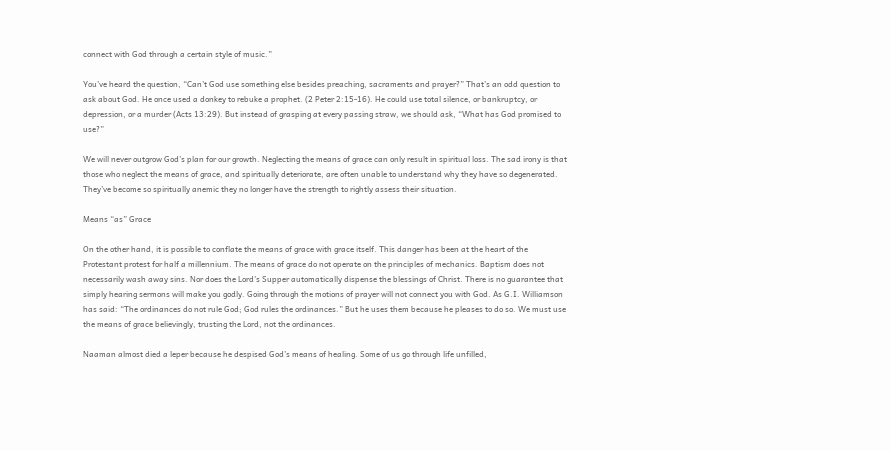connect with God through a certain style of music.”

You’ve heard the question, “Can’t God use something else besides preaching, sacraments and prayer?” That’s an odd question to ask about God. He once used a donkey to rebuke a prophet. (2 Peter 2:15-16). He could use total silence, or bankruptcy, or depression, or a murder (Acts 13:29). But instead of grasping at every passing straw, we should ask, “What has God promised to use?”

We will never outgrow God’s plan for our growth. Neglecting the means of grace can only result in spiritual loss. The sad irony is that those who neglect the means of grace, and spiritually deteriorate, are often unable to understand why they have so degenerated. They’ve become so spiritually anemic they no longer have the strength to rightly assess their situation.

Means “as” Grace

On the other hand, it is possible to conflate the means of grace with grace itself. This danger has been at the heart of the Protestant protest for half a millennium. The means of grace do not operate on the principles of mechanics. Baptism does not necessarily wash away sins. Nor does the Lord’s Supper automatically dispense the blessings of Christ. There is no guarantee that simply hearing sermons will make you godly. Going through the motions of prayer will not connect you with God. As G.I. Williamson has said: “The ordinances do not rule God; God rules the ordinances.” But he uses them because he pleases to do so. We must use the means of grace believingly, trusting the Lord, not the ordinances.

Naaman almost died a leper because he despised God’s means of healing. Some of us go through life unfilled,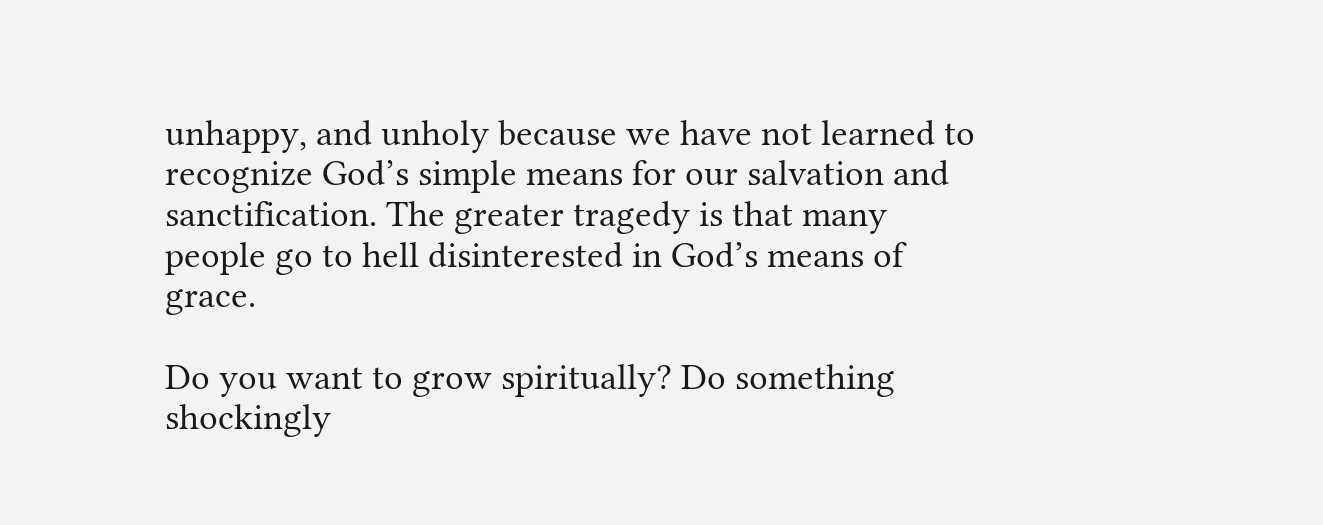unhappy, and unholy because we have not learned to recognize God’s simple means for our salvation and sanctification. The greater tragedy is that many people go to hell disinterested in God’s means of grace.

Do you want to grow spiritually? Do something shockingly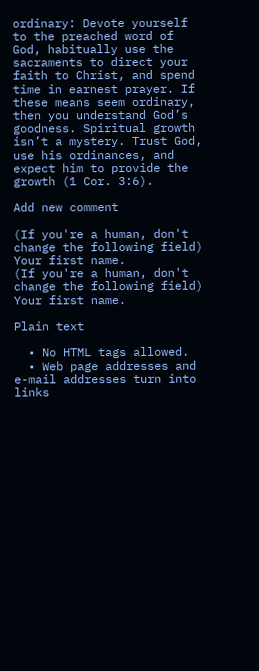ordinary: Devote yourself to the preached word of God, habitually use the sacraments to direct your faith to Christ, and spend time in earnest prayer. If these means seem ordinary, then you understand God’s goodness. Spiritual growth isn’t a mystery. Trust God, use his ordinances, and expect him to provide the growth (1 Cor. 3:6).

Add new comment

(If you're a human, don't change the following field)
Your first name.
(If you're a human, don't change the following field)
Your first name.

Plain text

  • No HTML tags allowed.
  • Web page addresses and e-mail addresses turn into links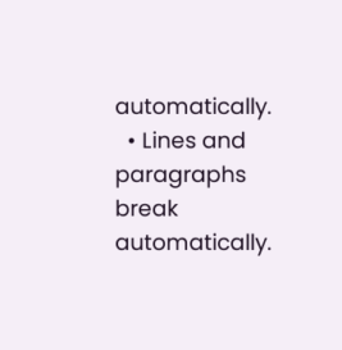automatically.
  • Lines and paragraphs break automatically.